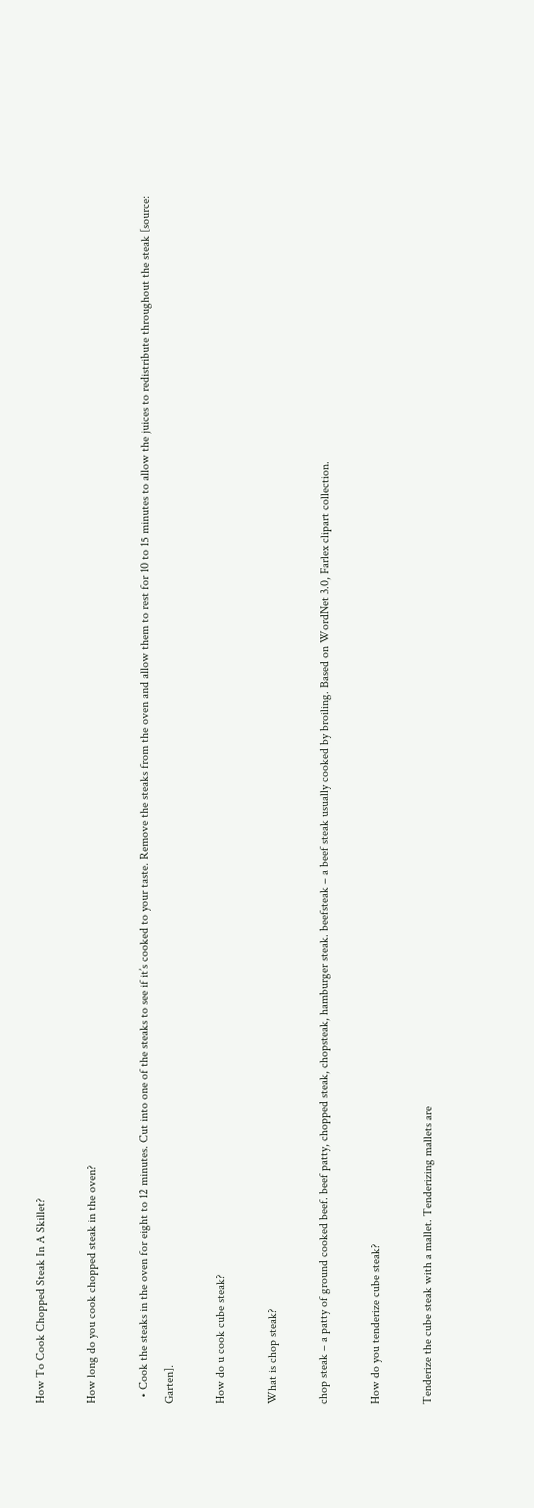How To Cook Chopped Steak In A Skillet?

How long do you cook chopped steak in the oven?

  • Cook the steaks in the oven for eight to 12 minutes. Cut into one of the steaks to see if it’s cooked to your taste. Remove the steaks from the oven and allow them to rest for 10 to 15 minutes to allow the juices to redistribute throughout the steak [source: Garten].

How do u cook cube steak?

What is chop steak?

chop steak – a patty of ground cooked beef. beef patty, chopped steak, chopsteak, hamburger steak. beefsteak – a beef steak usually cooked by broiling. Based on WordNet 3.0, Farlex clipart collection.

How do you tenderize cube steak?

Tenderize the cube steak with a mallet. Tenderizing mallets are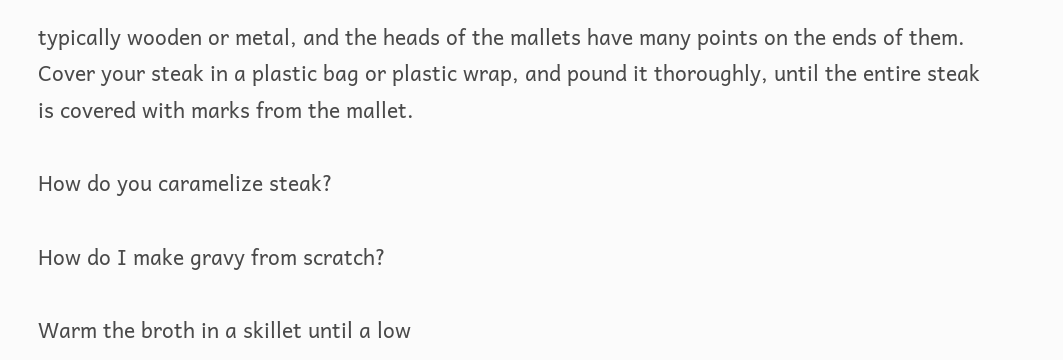typically wooden or metal, and the heads of the mallets have many points on the ends of them. Cover your steak in a plastic bag or plastic wrap, and pound it thoroughly, until the entire steak is covered with marks from the mallet.

How do you caramelize steak?

How do I make gravy from scratch?

Warm the broth in a skillet until a low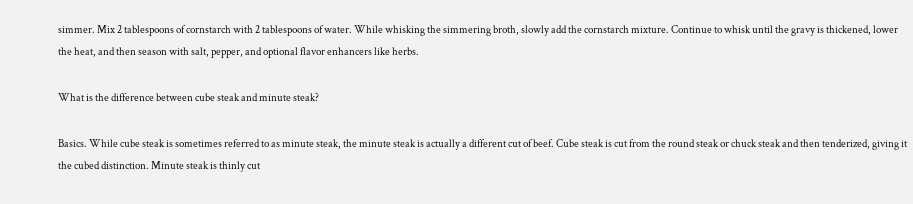simmer. Mix 2 tablespoons of cornstarch with 2 tablespoons of water. While whisking the simmering broth, slowly add the cornstarch mixture. Continue to whisk until the gravy is thickened, lower the heat, and then season with salt, pepper, and optional flavor enhancers like herbs.

What is the difference between cube steak and minute steak?

Basics. While cube steak is sometimes referred to as minute steak, the minute steak is actually a different cut of beef. Cube steak is cut from the round steak or chuck steak and then tenderized, giving it the cubed distinction. Minute steak is thinly cut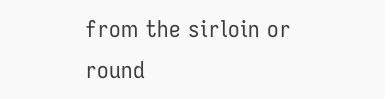from the sirloin or round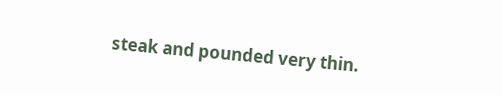steak and pounded very thin.